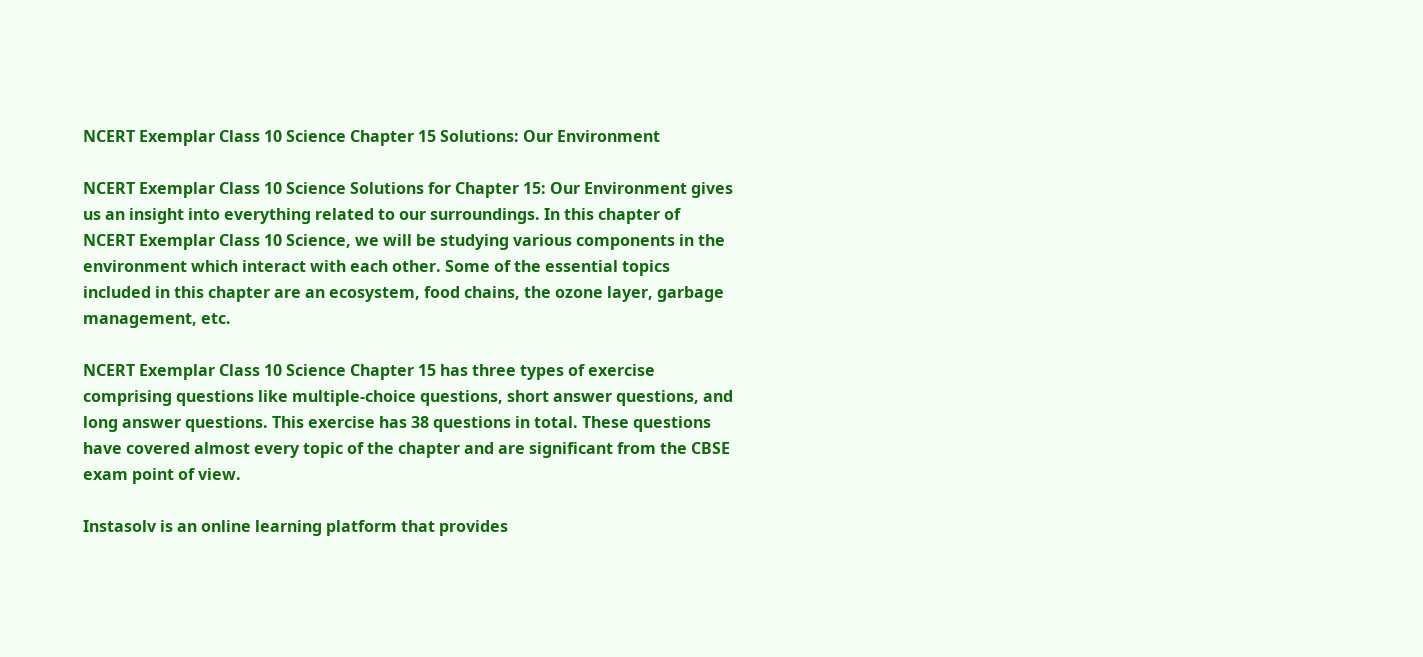NCERT Exemplar Class 10 Science Chapter 15 Solutions: Our Environment

NCERT Exemplar Class 10 Science Solutions for Chapter 15: Our Environment gives us an insight into everything related to our surroundings. In this chapter of NCERT Exemplar Class 10 Science, we will be studying various components in the environment which interact with each other. Some of the essential topics included in this chapter are an ecosystem, food chains, the ozone layer, garbage management, etc.

NCERT Exemplar Class 10 Science Chapter 15 has three types of exercise comprising questions like multiple-choice questions, short answer questions, and long answer questions. This exercise has 38 questions in total. These questions have covered almost every topic of the chapter and are significant from the CBSE exam point of view.

Instasolv is an online learning platform that provides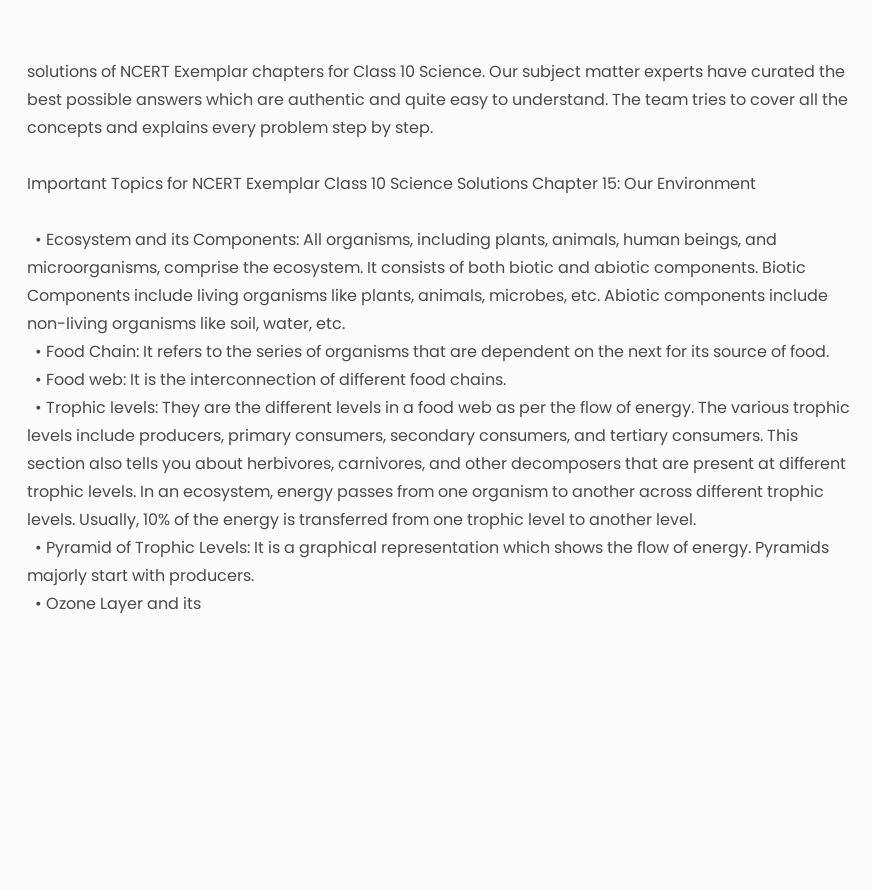solutions of NCERT Exemplar chapters for Class 10 Science. Our subject matter experts have curated the best possible answers which are authentic and quite easy to understand. The team tries to cover all the concepts and explains every problem step by step.

Important Topics for NCERT Exemplar Class 10 Science Solutions Chapter 15: Our Environment

  • Ecosystem and its Components: All organisms, including plants, animals, human beings, and microorganisms, comprise the ecosystem. It consists of both biotic and abiotic components. Biotic Components include living organisms like plants, animals, microbes, etc. Abiotic components include non-living organisms like soil, water, etc.
  • Food Chain: It refers to the series of organisms that are dependent on the next for its source of food.
  • Food web: It is the interconnection of different food chains.
  • Trophic levels: They are the different levels in a food web as per the flow of energy. The various trophic levels include producers, primary consumers, secondary consumers, and tertiary consumers. This section also tells you about herbivores, carnivores, and other decomposers that are present at different trophic levels. In an ecosystem, energy passes from one organism to another across different trophic levels. Usually, 10% of the energy is transferred from one trophic level to another level.
  • Pyramid of Trophic Levels: It is a graphical representation which shows the flow of energy. Pyramids majorly start with producers.
  • Ozone Layer and its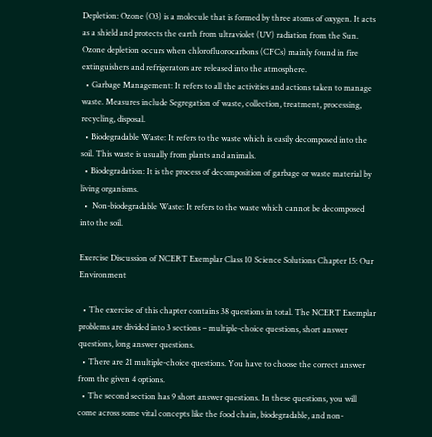Depletion: Ozone (O3) is a molecule that is formed by three atoms of oxygen. It acts as a shield and protects the earth from ultraviolet (UV) radiation from the Sun. Ozone depletion occurs when chlorofluorocarbons (CFCs) mainly found in fire extinguishers and refrigerators are released into the atmosphere.
  • Garbage Management: It refers to all the activities and actions taken to manage waste. Measures include Segregation of waste, collection, treatment, processing, recycling, disposal.
  • Biodegradable Waste: It refers to the waste which is easily decomposed into the soil. This waste is usually from plants and animals.
  • Biodegradation: It is the process of decomposition of garbage or waste material by living organisms.
  •  Non-biodegradable Waste: It refers to the waste which cannot be decomposed into the soil.

Exercise Discussion of NCERT Exemplar Class 10 Science Solutions Chapter 15: Our Environment

  • The exercise of this chapter contains 38 questions in total. The NCERT Exemplar problems are divided into 3 sections – multiple-choice questions, short answer questions, long answer questions.
  • There are 21 multiple-choice questions. You have to choose the correct answer from the given 4 options.
  • The second section has 9 short answer questions. In these questions, you will come across some vital concepts like the food chain, biodegradable, and non-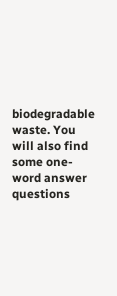biodegradable waste. You will also find some one-word answer questions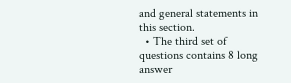and general statements in this section.
  • The third set of questions contains 8 long answer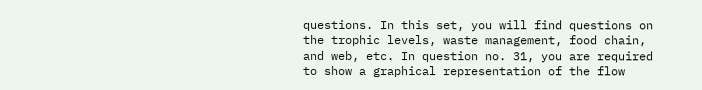questions. In this set, you will find questions on the trophic levels, waste management, food chain, and web, etc. In question no. 31, you are required to show a graphical representation of the flow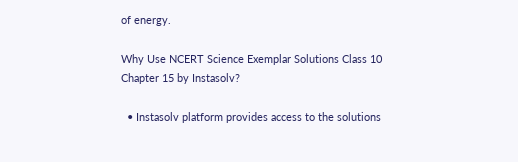of energy.

Why Use NCERT Science Exemplar Solutions Class 10 Chapter 15 by Instasolv?

  • Instasolv platform provides access to the solutions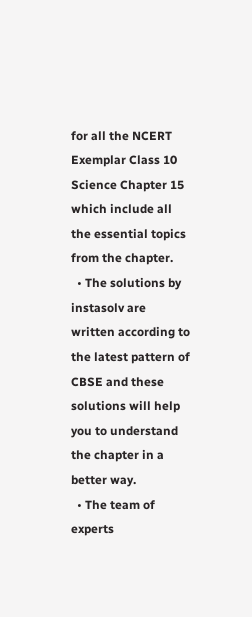for all the NCERT Exemplar Class 10 Science Chapter 15 which include all the essential topics from the chapter.
  • The solutions by instasolv are written according to the latest pattern of CBSE and these solutions will help you to understand the chapter in a better way.
  • The team of experts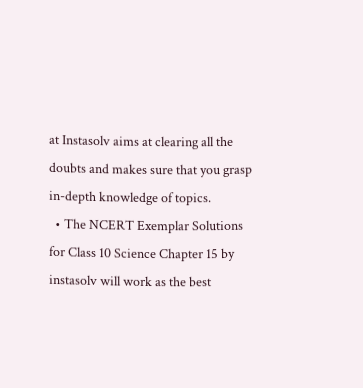at Instasolv aims at clearing all the doubts and makes sure that you grasp in-depth knowledge of topics.
  • The NCERT Exemplar Solutions for Class 10 Science Chapter 15 by instasolv will work as the best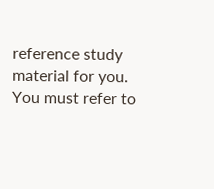reference study material for you. You must refer to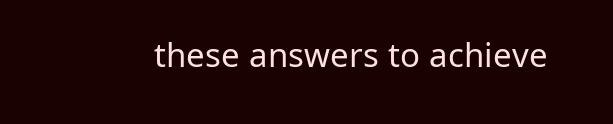these answers to achieve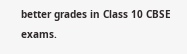better grades in Class 10 CBSE exams.